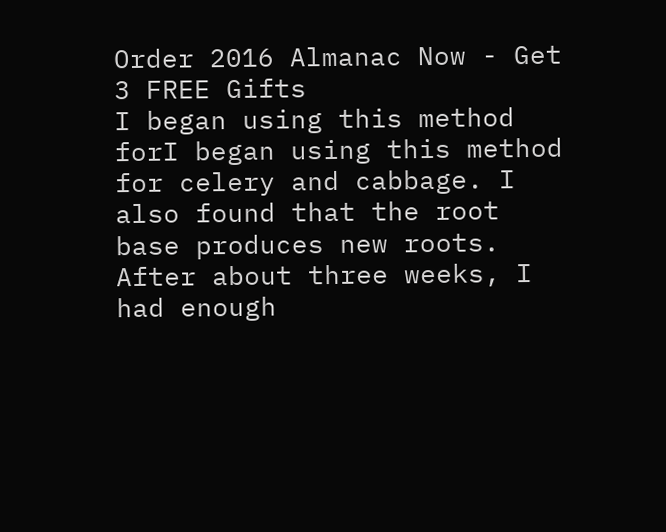Order 2016 Almanac Now - Get 3 FREE Gifts
I began using this method forI began using this method for celery and cabbage. I also found that the root base produces new roots. After about three weeks, I had enough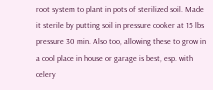root system to plant in pots of sterilized soil. Made it sterile by putting soil in pressure cooker at 15 lbs pressure 30 min. Also too, allowing these to grow in a cool place in house or garage is best, esp. with celery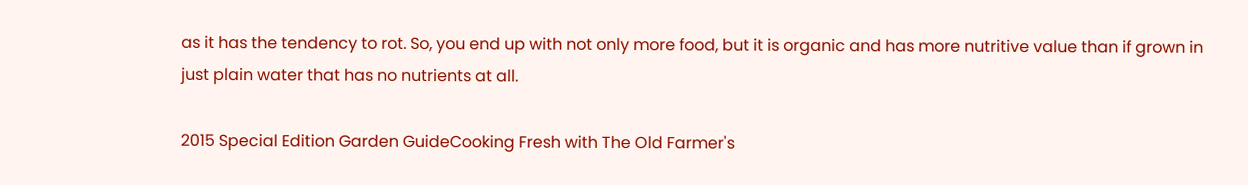as it has the tendency to rot. So, you end up with not only more food, but it is organic and has more nutritive value than if grown in just plain water that has no nutrients at all.

2015 Special Edition Garden GuideCooking Fresh with The Old Farmer's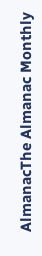AlmanacThe Almanac Monthly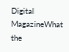Digital MagazineWhat the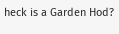heck is a Garden Hod?